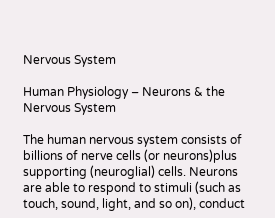Nervous System

Human Physiology – Neurons & the Nervous System

The human nervous system consists of billions of nerve cells (or neurons)plus supporting (neuroglial) cells. Neurons are able to respond to stimuli (such as touch, sound, light, and so on), conduct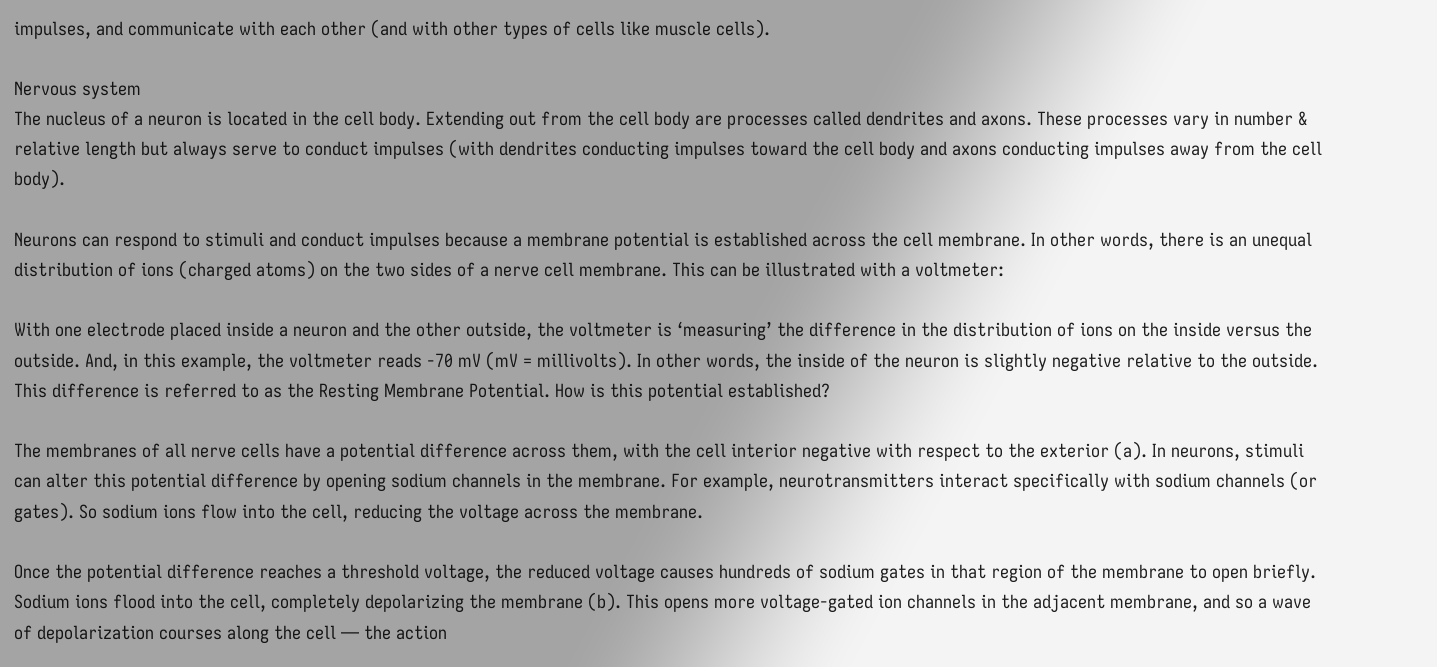impulses, and communicate with each other (and with other types of cells like muscle cells).

Nervous system
The nucleus of a neuron is located in the cell body. Extending out from the cell body are processes called dendrites and axons. These processes vary in number & relative length but always serve to conduct impulses (with dendrites conducting impulses toward the cell body and axons conducting impulses away from the cell body).

Neurons can respond to stimuli and conduct impulses because a membrane potential is established across the cell membrane. In other words, there is an unequal distribution of ions (charged atoms) on the two sides of a nerve cell membrane. This can be illustrated with a voltmeter:

With one electrode placed inside a neuron and the other outside, the voltmeter is ‘measuring’ the difference in the distribution of ions on the inside versus the outside. And, in this example, the voltmeter reads -70 mV (mV = millivolts). In other words, the inside of the neuron is slightly negative relative to the outside. This difference is referred to as the Resting Membrane Potential. How is this potential established?

The membranes of all nerve cells have a potential difference across them, with the cell interior negative with respect to the exterior (a). In neurons, stimuli can alter this potential difference by opening sodium channels in the membrane. For example, neurotransmitters interact specifically with sodium channels (or gates). So sodium ions flow into the cell, reducing the voltage across the membrane.

Once the potential difference reaches a threshold voltage, the reduced voltage causes hundreds of sodium gates in that region of the membrane to open briefly. Sodium ions flood into the cell, completely depolarizing the membrane (b). This opens more voltage-gated ion channels in the adjacent membrane, and so a wave of depolarization courses along the cell — the action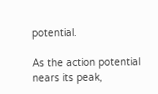potential.

As the action potential nears its peak,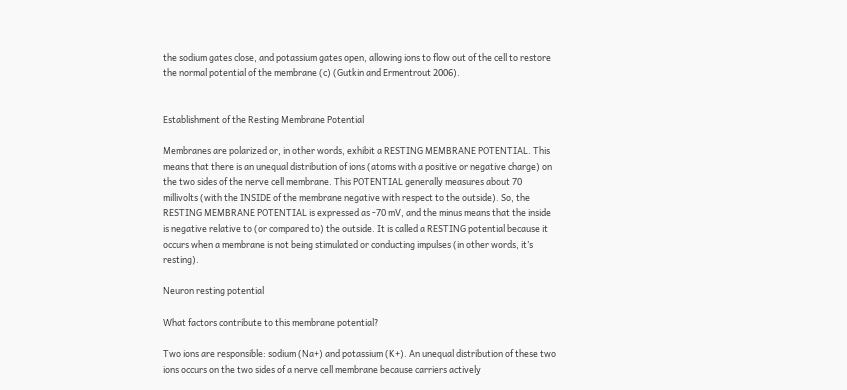the sodium gates close, and potassium gates open, allowing ions to flow out of the cell to restore the normal potential of the membrane (c) (Gutkin and Ermentrout 2006).


Establishment of the Resting Membrane Potential

Membranes are polarized or, in other words, exhibit a RESTING MEMBRANE POTENTIAL. This means that there is an unequal distribution of ions (atoms with a positive or negative charge) on the two sides of the nerve cell membrane. This POTENTIAL generally measures about 70 millivolts (with the INSIDE of the membrane negative with respect to the outside). So, the RESTING MEMBRANE POTENTIAL is expressed as -70 mV, and the minus means that the inside is negative relative to (or compared to) the outside. It is called a RESTING potential because it occurs when a membrane is not being stimulated or conducting impulses (in other words, it’s resting).

Neuron resting potential

What factors contribute to this membrane potential?

Two ions are responsible: sodium (Na+) and potassium (K+). An unequal distribution of these two ions occurs on the two sides of a nerve cell membrane because carriers actively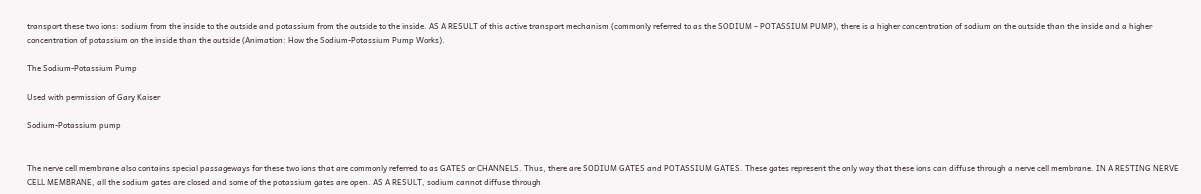transport these two ions: sodium from the inside to the outside and potassium from the outside to the inside. AS A RESULT of this active transport mechanism (commonly referred to as the SODIUM – POTASSIUM PUMP), there is a higher concentration of sodium on the outside than the inside and a higher concentration of potassium on the inside than the outside (Animation: How the Sodium-Potassium Pump Works).

The Sodium-Potassium Pump

Used with permission of Gary Kaiser

Sodium-Potassium pump


The nerve cell membrane also contains special passageways for these two ions that are commonly referred to as GATES or CHANNELS. Thus, there are SODIUM GATES and POTASSIUM GATES. These gates represent the only way that these ions can diffuse through a nerve cell membrane. IN A RESTING NERVE CELL MEMBRANE, all the sodium gates are closed and some of the potassium gates are open. AS A RESULT, sodium cannot diffuse through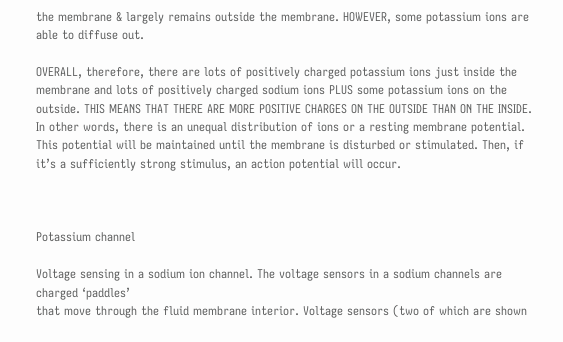the membrane & largely remains outside the membrane. HOWEVER, some potassium ions are able to diffuse out.

OVERALL, therefore, there are lots of positively charged potassium ions just inside the membrane and lots of positively charged sodium ions PLUS some potassium ions on the outside. THIS MEANS THAT THERE ARE MORE POSITIVE CHARGES ON THE OUTSIDE THAN ON THE INSIDE. In other words, there is an unequal distribution of ions or a resting membrane potential. This potential will be maintained until the membrane is disturbed or stimulated. Then, if it’s a sufficiently strong stimulus, an action potential will occur.



Potassium channel

Voltage sensing in a sodium ion channel. The voltage sensors in a sodium channels are charged ‘paddles’
that move through the fluid membrane interior. Voltage sensors (two of which are shown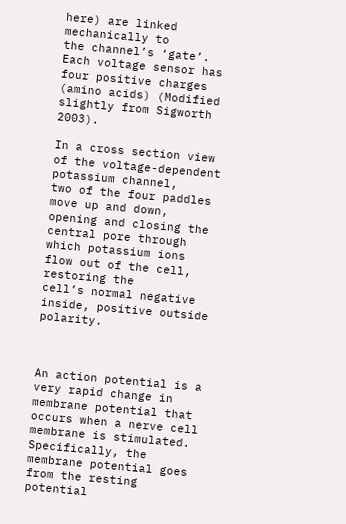here) are linked mechanically to
the channel’s ‘gate’. Each voltage sensor has four positive charges (amino acids) (Modified slightly from Sigworth 2003).

In a cross section view of the voltage-dependent potassium channel,
two of the four paddles move up and down, opening and closing the
central pore through which potassium ions flow out of the cell, restoring the
cell’s normal negative inside, positive outside polarity.



An action potential is a very rapid change in membrane potential that occurs when a nerve cell membrane is stimulated. Specifically, the membrane potential goes from the resting potential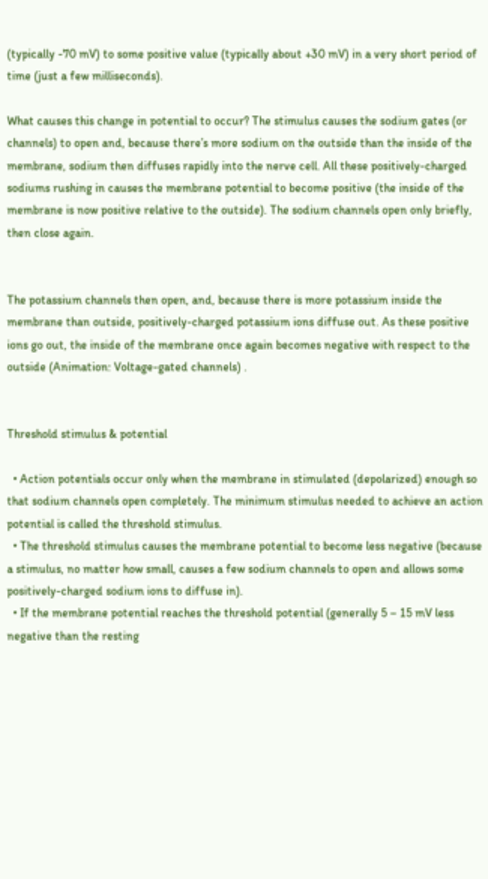(typically -70 mV) to some positive value (typically about +30 mV) in a very short period of time (just a few milliseconds).

What causes this change in potential to occur? The stimulus causes the sodium gates (or channels) to open and, because there’s more sodium on the outside than the inside of the membrane, sodium then diffuses rapidly into the nerve cell. All these positively-charged sodiums rushing in causes the membrane potential to become positive (the inside of the membrane is now positive relative to the outside). The sodium channels open only briefly, then close again.


The potassium channels then open, and, because there is more potassium inside the membrane than outside, positively-charged potassium ions diffuse out. As these positive ions go out, the inside of the membrane once again becomes negative with respect to the outside (Animation: Voltage-gated channels) .


Threshold stimulus & potential

  • Action potentials occur only when the membrane in stimulated (depolarized) enough so that sodium channels open completely. The minimum stimulus needed to achieve an action potential is called the threshold stimulus.
  • The threshold stimulus causes the membrane potential to become less negative (because a stimulus, no matter how small, causes a few sodium channels to open and allows some positively-charged sodium ions to diffuse in).
  • If the membrane potential reaches the threshold potential (generally 5 – 15 mV less negative than the resting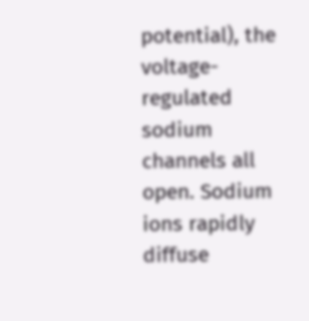potential), the voltage-regulated sodium channels all open. Sodium ions rapidly diffuse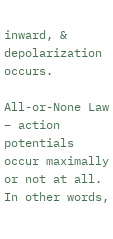inward, & depolarization occurs.

All-or-None Law – action potentials occur maximally or not at all. In other words,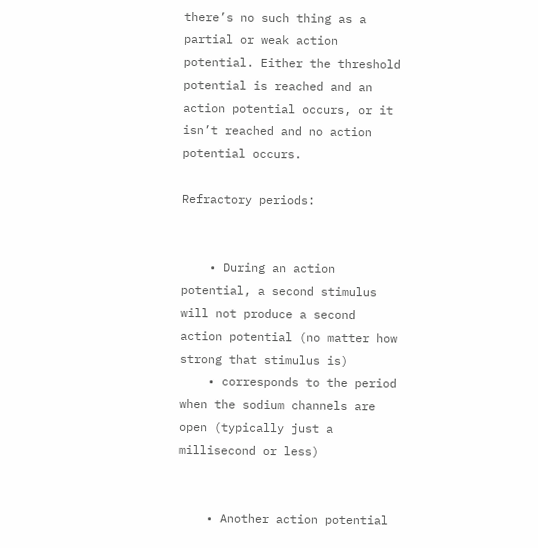there’s no such thing as a partial or weak action potential. Either the threshold potential is reached and an action potential occurs, or it isn’t reached and no action potential occurs.

Refractory periods:


    • During an action potential, a second stimulus will not produce a second action potential (no matter how strong that stimulus is)
    • corresponds to the period when the sodium channels are open (typically just a millisecond or less)


    • Another action potential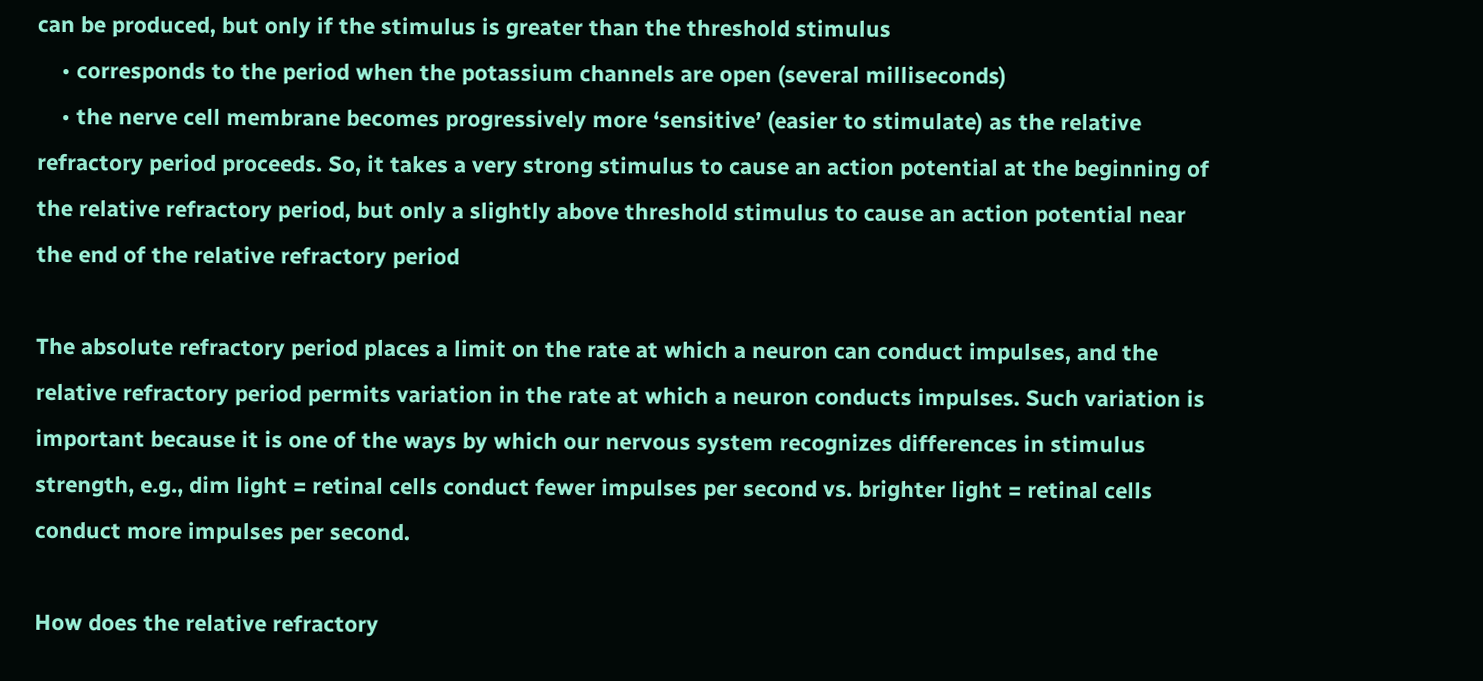can be produced, but only if the stimulus is greater than the threshold stimulus
    • corresponds to the period when the potassium channels are open (several milliseconds)
    • the nerve cell membrane becomes progressively more ‘sensitive’ (easier to stimulate) as the relative refractory period proceeds. So, it takes a very strong stimulus to cause an action potential at the beginning of the relative refractory period, but only a slightly above threshold stimulus to cause an action potential near the end of the relative refractory period

The absolute refractory period places a limit on the rate at which a neuron can conduct impulses, and the relative refractory period permits variation in the rate at which a neuron conducts impulses. Such variation is important because it is one of the ways by which our nervous system recognizes differences in stimulus strength, e.g., dim light = retinal cells conduct fewer impulses per second vs. brighter light = retinal cells conduct more impulses per second.

How does the relative refractory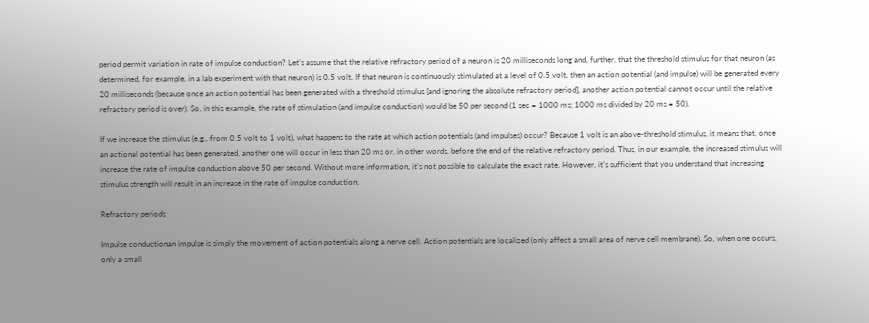period permit variation in rate of impulse conduction? Let’s assume that the relative refractory period of a neuron is 20 milliseconds long and, further, that the threshold stimulus for that neuron (as determined, for example, in a lab experiment with that neuron) is 0.5 volt. If that neuron is continuously stimulated at a level of 0.5 volt, then an action potential (and impulse) will be generated every 20 milliseconds (because once an action potential has been generated with a threshold stimulus [and ignoring the absolute refractory period], another action potential cannot occur until the relative refractory period is over). So, in this example, the rate of stimulation (and impulse conduction) would be 50 per second (1 sec = 1000 ms; 1000 ms divided by 20 ms = 50).

If we increase the stimulus (e.g., from 0.5 volt to 1 volt), what happens to the rate at which action potentials (and impulses) occur? Because 1 volt is an above-threshold stimulus, it means that, once an actional potential has been generated, another one will occur in less than 20 ms or, in other words, before the end of the relative refractory period. Thus, in our example, the increased stimulus will increase the rate of impulse conduction above 50 per second. Without more information, it’s not possible to calculate the exact rate. However, it’s sufficient that you understand that increasing stimulus strength will result in an increase in the rate of impulse conduction.

Refractory periods

Impulse conductionan impulse is simply the movement of action potentials along a nerve cell. Action potentials are localized (only affect a small area of nerve cell membrane). So, when one occurs, only a small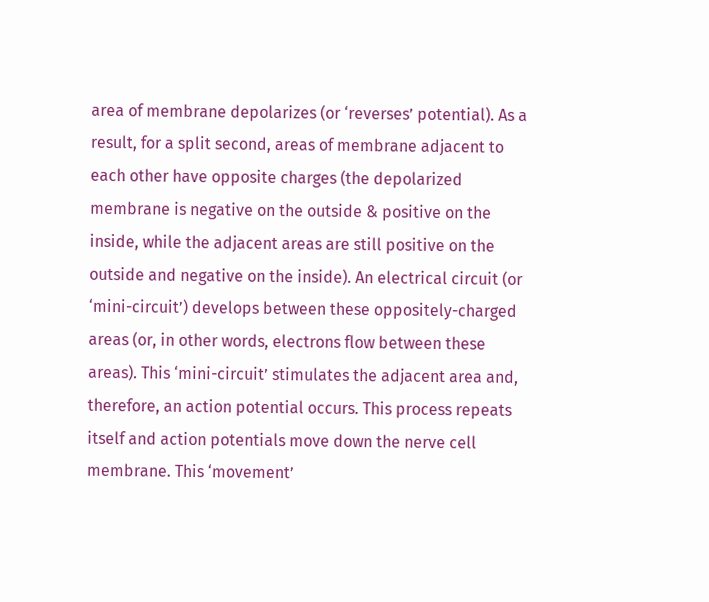area of membrane depolarizes (or ‘reverses’ potential). As a result, for a split second, areas of membrane adjacent to each other have opposite charges (the depolarized membrane is negative on the outside & positive on the inside, while the adjacent areas are still positive on the outside and negative on the inside). An electrical circuit (or ‘mini-circuit’) develops between these oppositely-charged areas (or, in other words, electrons flow between these areas). This ‘mini-circuit’ stimulates the adjacent area and, therefore, an action potential occurs. This process repeats itself and action potentials move down the nerve cell membrane. This ‘movement’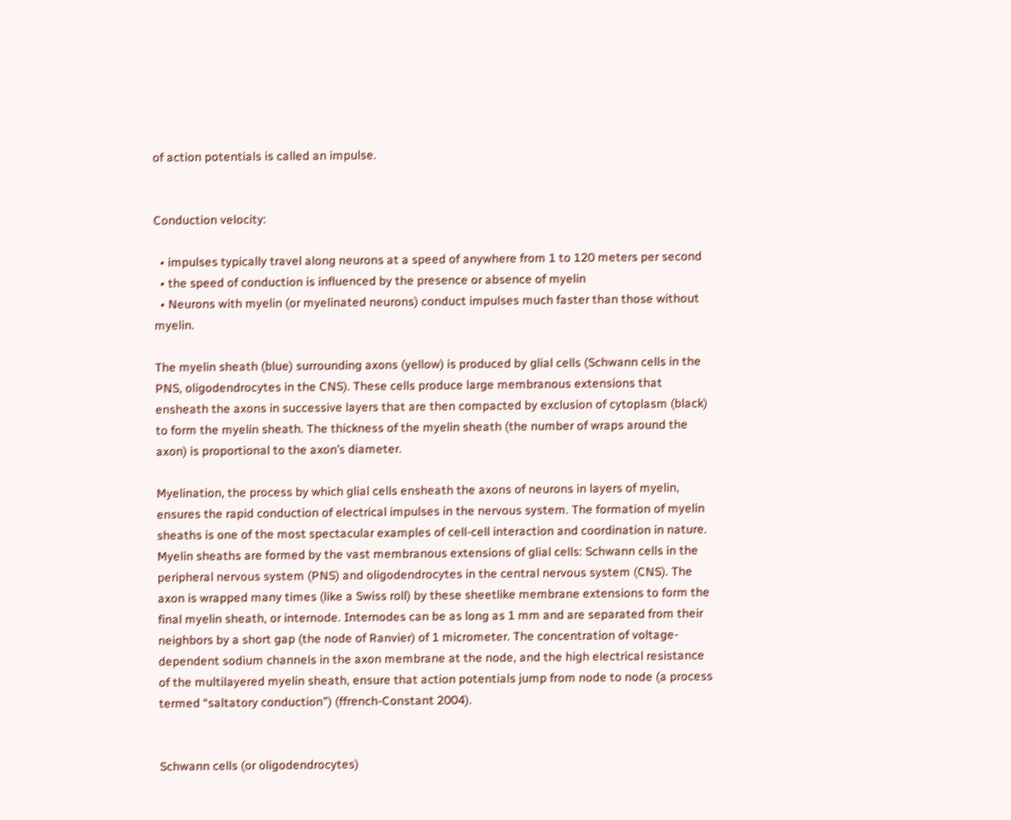of action potentials is called an impulse.


Conduction velocity:

  • impulses typically travel along neurons at a speed of anywhere from 1 to 120 meters per second
  • the speed of conduction is influenced by the presence or absence of myelin
  • Neurons with myelin (or myelinated neurons) conduct impulses much faster than those without myelin.

The myelin sheath (blue) surrounding axons (yellow) is produced by glial cells (Schwann cells in the PNS, oligodendrocytes in the CNS). These cells produce large membranous extensions that ensheath the axons in successive layers that are then compacted by exclusion of cytoplasm (black) to form the myelin sheath. The thickness of the myelin sheath (the number of wraps around the axon) is proportional to the axon’s diameter.

Myelination, the process by which glial cells ensheath the axons of neurons in layers of myelin, ensures the rapid conduction of electrical impulses in the nervous system. The formation of myelin sheaths is one of the most spectacular examples of cell-cell interaction and coordination in nature. Myelin sheaths are formed by the vast membranous extensions of glial cells: Schwann cells in the peripheral nervous system (PNS) and oligodendrocytes in the central nervous system (CNS). The axon is wrapped many times (like a Swiss roll) by these sheetlike membrane extensions to form the final myelin sheath, or internode. Internodes can be as long as 1 mm and are separated from their neighbors by a short gap (the node of Ranvier) of 1 micrometer. The concentration of voltage-dependent sodium channels in the axon membrane at the node, and the high electrical resistance of the multilayered myelin sheath, ensure that action potentials jump from node to node (a process termed “saltatory conduction”) (ffrench-Constant 2004).


Schwann cells (or oligodendrocytes)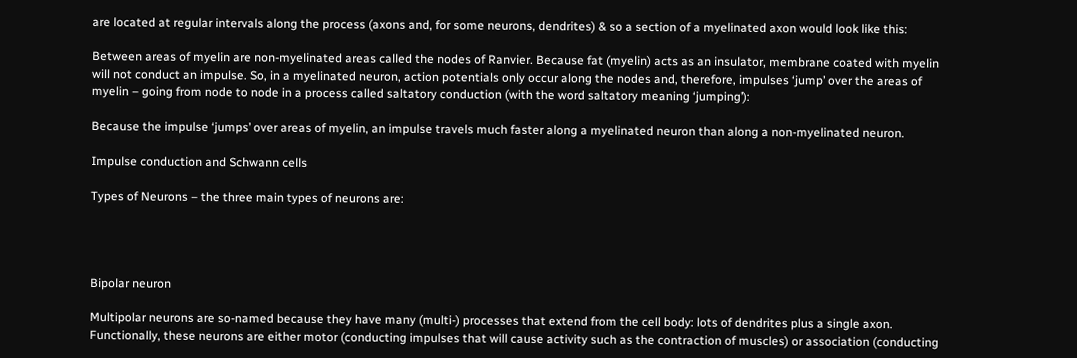are located at regular intervals along the process (axons and, for some neurons, dendrites) & so a section of a myelinated axon would look like this:

Between areas of myelin are non-myelinated areas called the nodes of Ranvier. Because fat (myelin) acts as an insulator, membrane coated with myelin will not conduct an impulse. So, in a myelinated neuron, action potentials only occur along the nodes and, therefore, impulses ‘jump’ over the areas of myelin – going from node to node in a process called saltatory conduction (with the word saltatory meaning ‘jumping’):

Because the impulse ‘jumps’ over areas of myelin, an impulse travels much faster along a myelinated neuron than along a non-myelinated neuron.

Impulse conduction and Schwann cells

Types of Neurons – the three main types of neurons are:




Bipolar neuron

Multipolar neurons are so-named because they have many (multi-) processes that extend from the cell body: lots of dendrites plus a single axon. Functionally, these neurons are either motor (conducting impulses that will cause activity such as the contraction of muscles) or association (conducting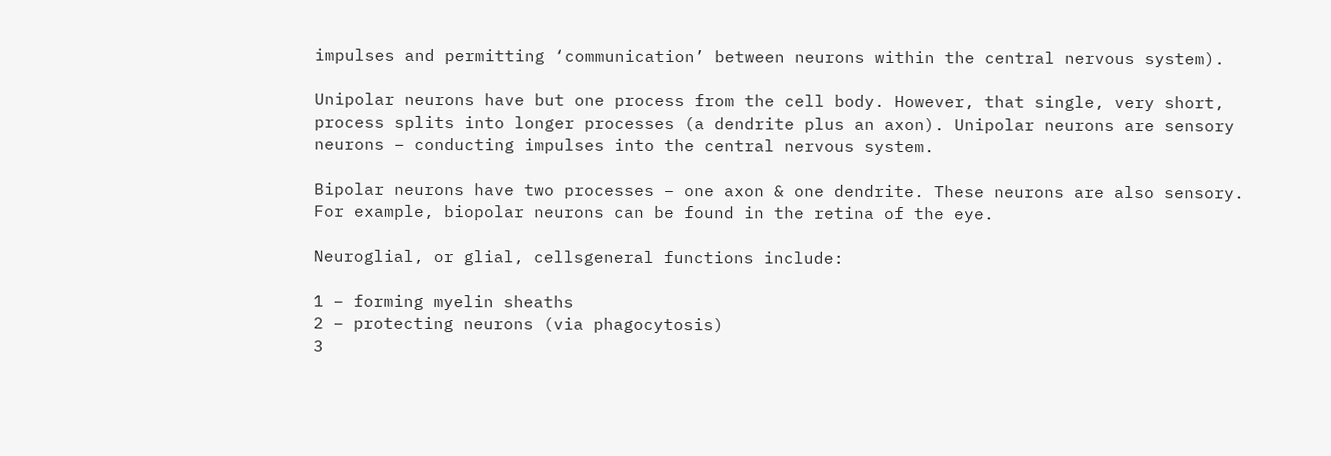impulses and permitting ‘communication’ between neurons within the central nervous system).

Unipolar neurons have but one process from the cell body. However, that single, very short, process splits into longer processes (a dendrite plus an axon). Unipolar neurons are sensory neurons – conducting impulses into the central nervous system.

Bipolar neurons have two processes – one axon & one dendrite. These neurons are also sensory. For example, biopolar neurons can be found in the retina of the eye.

Neuroglial, or glial, cellsgeneral functions include:

1 – forming myelin sheaths
2 – protecting neurons (via phagocytosis)
3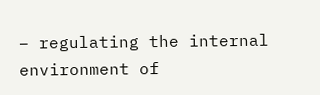– regulating the internal environment of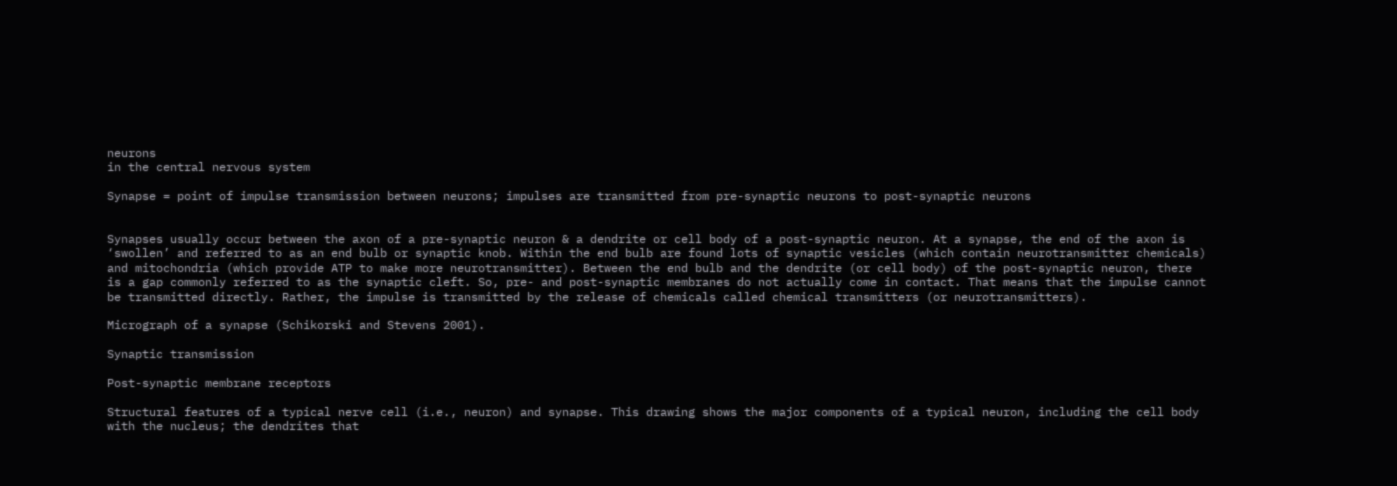neurons
in the central nervous system

Synapse = point of impulse transmission between neurons; impulses are transmitted from pre-synaptic neurons to post-synaptic neurons


Synapses usually occur between the axon of a pre-synaptic neuron & a dendrite or cell body of a post-synaptic neuron. At a synapse, the end of the axon is ‘swollen’ and referred to as an end bulb or synaptic knob. Within the end bulb are found lots of synaptic vesicles (which contain neurotransmitter chemicals) and mitochondria (which provide ATP to make more neurotransmitter). Between the end bulb and the dendrite (or cell body) of the post-synaptic neuron, there is a gap commonly referred to as the synaptic cleft. So, pre- and post-synaptic membranes do not actually come in contact. That means that the impulse cannot be transmitted directly. Rather, the impulse is transmitted by the release of chemicals called chemical transmitters (or neurotransmitters).

Micrograph of a synapse (Schikorski and Stevens 2001).

Synaptic transmission

Post-synaptic membrane receptors

Structural features of a typical nerve cell (i.e., neuron) and synapse. This drawing shows the major components of a typical neuron, including the cell body with the nucleus; the dendrites that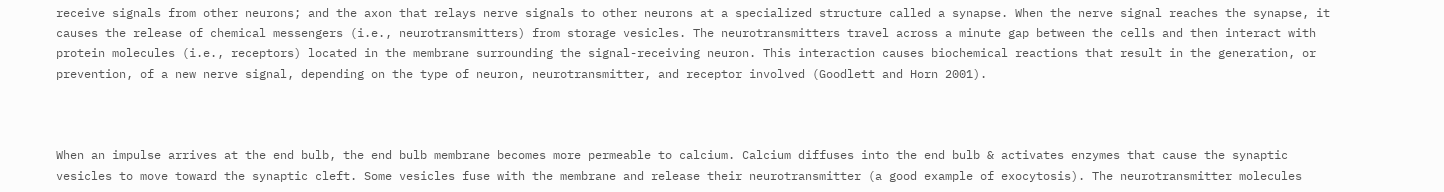receive signals from other neurons; and the axon that relays nerve signals to other neurons at a specialized structure called a synapse. When the nerve signal reaches the synapse, it causes the release of chemical messengers (i.e., neurotransmitters) from storage vesicles. The neurotransmitters travel across a minute gap between the cells and then interact with protein molecules (i.e., receptors) located in the membrane surrounding the signal-receiving neuron. This interaction causes biochemical reactions that result in the generation, or prevention, of a new nerve signal, depending on the type of neuron, neurotransmitter, and receptor involved (Goodlett and Horn 2001).



When an impulse arrives at the end bulb, the end bulb membrane becomes more permeable to calcium. Calcium diffuses into the end bulb & activates enzymes that cause the synaptic vesicles to move toward the synaptic cleft. Some vesicles fuse with the membrane and release their neurotransmitter (a good example of exocytosis). The neurotransmitter molecules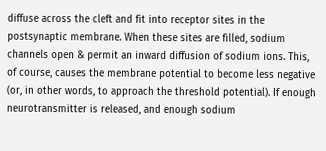diffuse across the cleft and fit into receptor sites in the postsynaptic membrane. When these sites are filled, sodium channels open & permit an inward diffusion of sodium ions. This, of course, causes the membrane potential to become less negative (or, in other words, to approach the threshold potential). If enough neurotransmitter is released, and enough sodium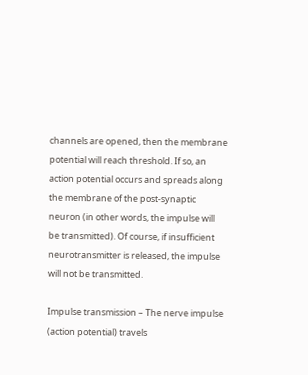channels are opened, then the membrane potential will reach threshold. If so, an action potential occurs and spreads along the membrane of the post-synaptic neuron (in other words, the impulse will be transmitted). Of course, if insufficient neurotransmitter is released, the impulse will not be transmitted.

Impulse transmission – The nerve impulse (action potential) travels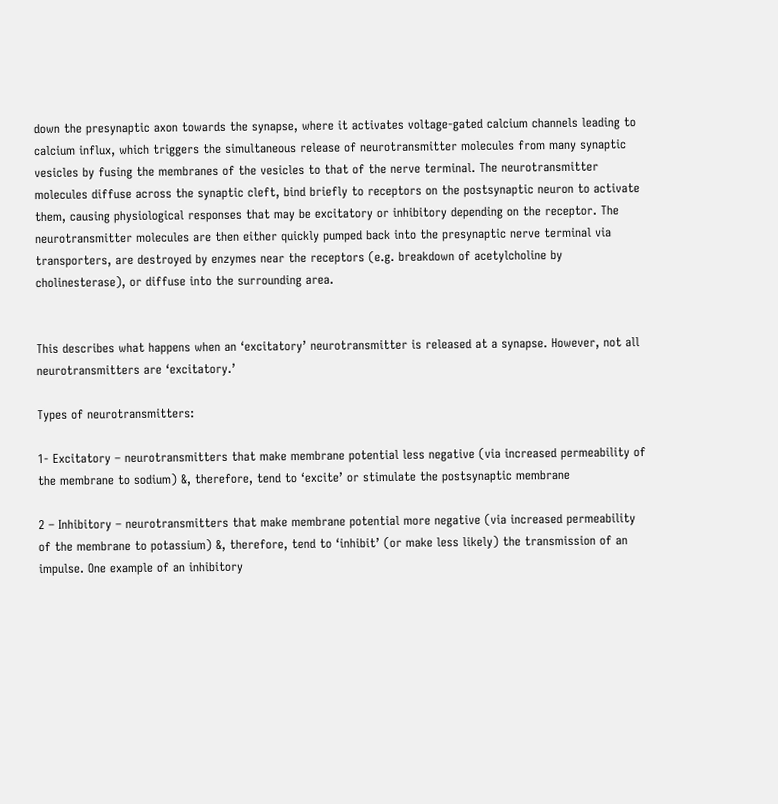down the presynaptic axon towards the synapse, where it activates voltage-gated calcium channels leading to calcium influx, which triggers the simultaneous release of neurotransmitter molecules from many synaptic vesicles by fusing the membranes of the vesicles to that of the nerve terminal. The neurotransmitter molecules diffuse across the synaptic cleft, bind briefly to receptors on the postsynaptic neuron to activate them, causing physiological responses that may be excitatory or inhibitory depending on the receptor. The neurotransmitter molecules are then either quickly pumped back into the presynaptic nerve terminal via transporters, are destroyed by enzymes near the receptors (e.g. breakdown of acetylcholine by cholinesterase), or diffuse into the surrounding area.


This describes what happens when an ‘excitatory’ neurotransmitter is released at a synapse. However, not all neurotransmitters are ‘excitatory.’

Types of neurotransmitters:

1- Excitatory – neurotransmitters that make membrane potential less negative (via increased permeability of the membrane to sodium) &, therefore, tend to ‘excite’ or stimulate the postsynaptic membrane

2 – Inhibitory – neurotransmitters that make membrane potential more negative (via increased permeability of the membrane to potassium) &, therefore, tend to ‘inhibit’ (or make less likely) the transmission of an impulse. One example of an inhibitory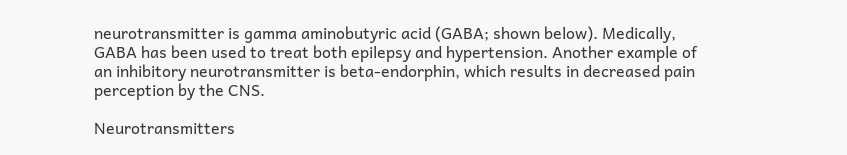neurotransmitter is gamma aminobutyric acid (GABA; shown below). Medically, GABA has been used to treat both epilepsy and hypertension. Another example of an inhibitory neurotransmitter is beta-endorphin, which results in decreased pain perception by the CNS.

Neurotransmitters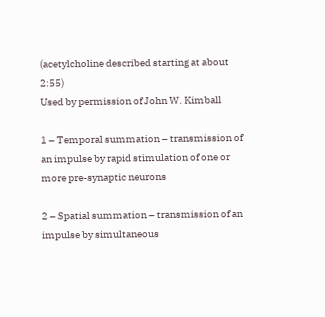(acetylcholine described starting at about 2:55)
Used by permission of John W. Kimball

1 – Temporal summation – transmission of an impulse by rapid stimulation of one or more pre-synaptic neurons

2 – Spatial summation – transmission of an impulse by simultaneous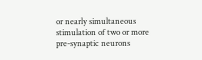or nearly simultaneous stimulation of two or more pre-synaptic neurons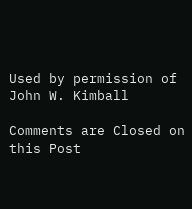Used by permission of John W. Kimball

Comments are Closed on this Post